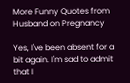More Funny Quotes from Husband on Pregnancy

Yes, I've been absent for a bit again. I'm sad to admit that I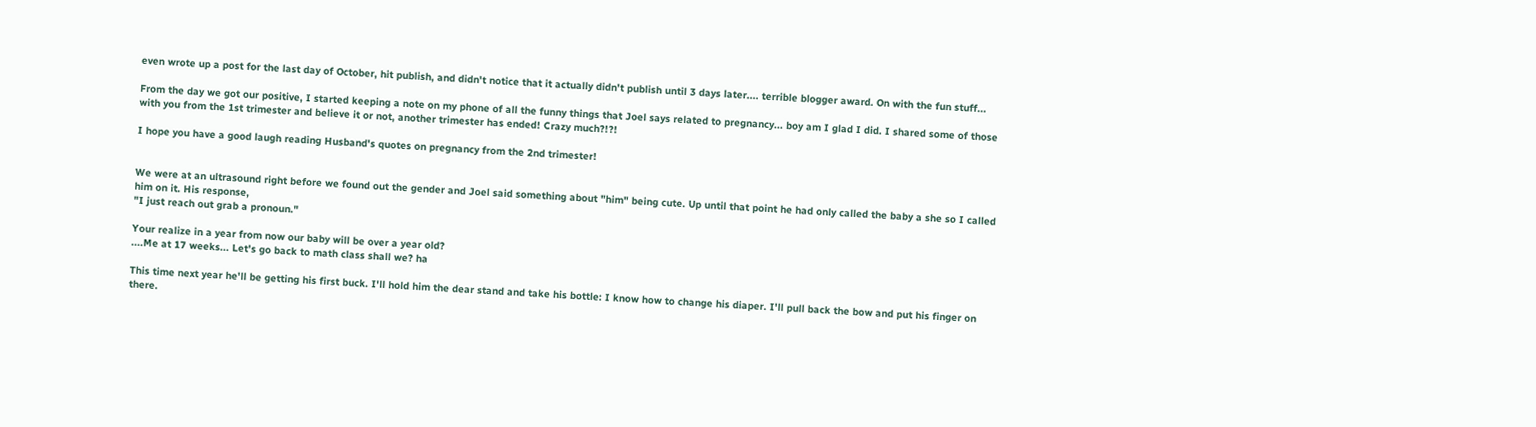even wrote up a post for the last day of October, hit publish, and didn't notice that it actually didn't publish until 3 days later.... terrible blogger award. On with the fun stuff...

From the day we got our positive, I started keeping a note on my phone of all the funny things that Joel says related to pregnancy... boy am I glad I did. I shared some of those with you from the 1st trimester and believe it or not, another trimester has ended! Crazy much?!?!

I hope you have a good laugh reading Husband's quotes on pregnancy from the 2nd trimester!


We were at an ultrasound right before we found out the gender and Joel said something about "him" being cute. Up until that point he had only called the baby a she so I called him on it. His response,
"I just reach out grab a pronoun."

Your realize in a year from now our baby will be over a year old?
....Me at 17 weeks... Let's go back to math class shall we? ha

This time next year he'll be getting his first buck. I'll hold him the dear stand and take his bottle: I know how to change his diaper. I'll pull back the bow and put his finger on there.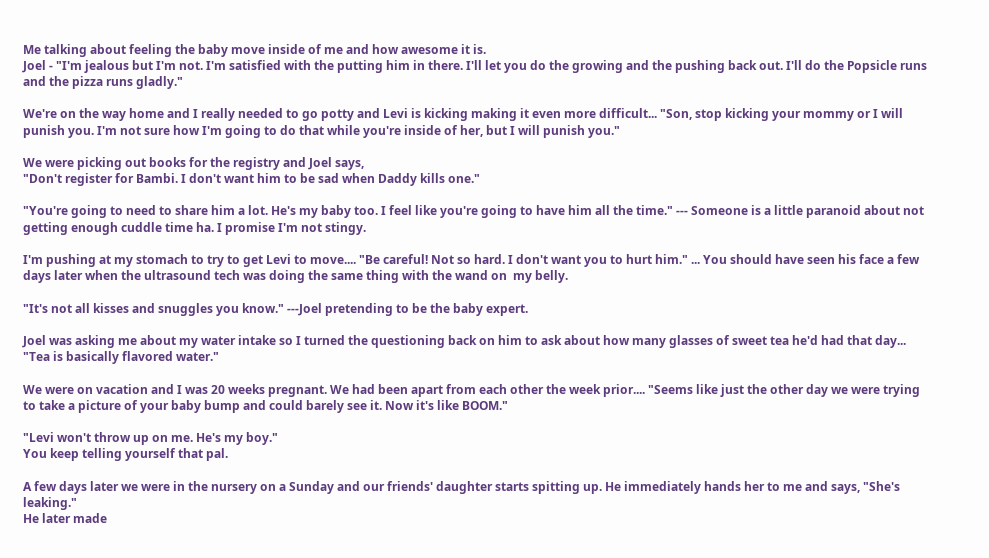Me talking about feeling the baby move inside of me and how awesome it is.
Joel - "I'm jealous but I'm not. I'm satisfied with the putting him in there. I'll let you do the growing and the pushing back out. I'll do the Popsicle runs and the pizza runs gladly."

We're on the way home and I really needed to go potty and Levi is kicking making it even more difficult... "Son, stop kicking your mommy or I will punish you. I'm not sure how I'm going to do that while you're inside of her, but I will punish you."

We were picking out books for the registry and Joel says,
"Don't register for Bambi. I don't want him to be sad when Daddy kills one."

"You're going to need to share him a lot. He's my baby too. I feel like you're going to have him all the time." --- Someone is a little paranoid about not getting enough cuddle time ha. I promise I'm not stingy.

I'm pushing at my stomach to try to get Levi to move.... "Be careful! Not so hard. I don't want you to hurt him." ... You should have seen his face a few days later when the ultrasound tech was doing the same thing with the wand on  my belly.

"It's not all kisses and snuggles you know." ---Joel pretending to be the baby expert.

Joel was asking me about my water intake so I turned the questioning back on him to ask about how many glasses of sweet tea he'd had that day... "Tea is basically flavored water."

We were on vacation and I was 20 weeks pregnant. We had been apart from each other the week prior.... "Seems like just the other day we were trying to take a picture of your baby bump and could barely see it. Now it's like BOOM."

"Levi won't throw up on me. He's my boy."
You keep telling yourself that pal.

A few days later we were in the nursery on a Sunday and our friends' daughter starts spitting up. He immediately hands her to me and says, "She's leaking."
He later made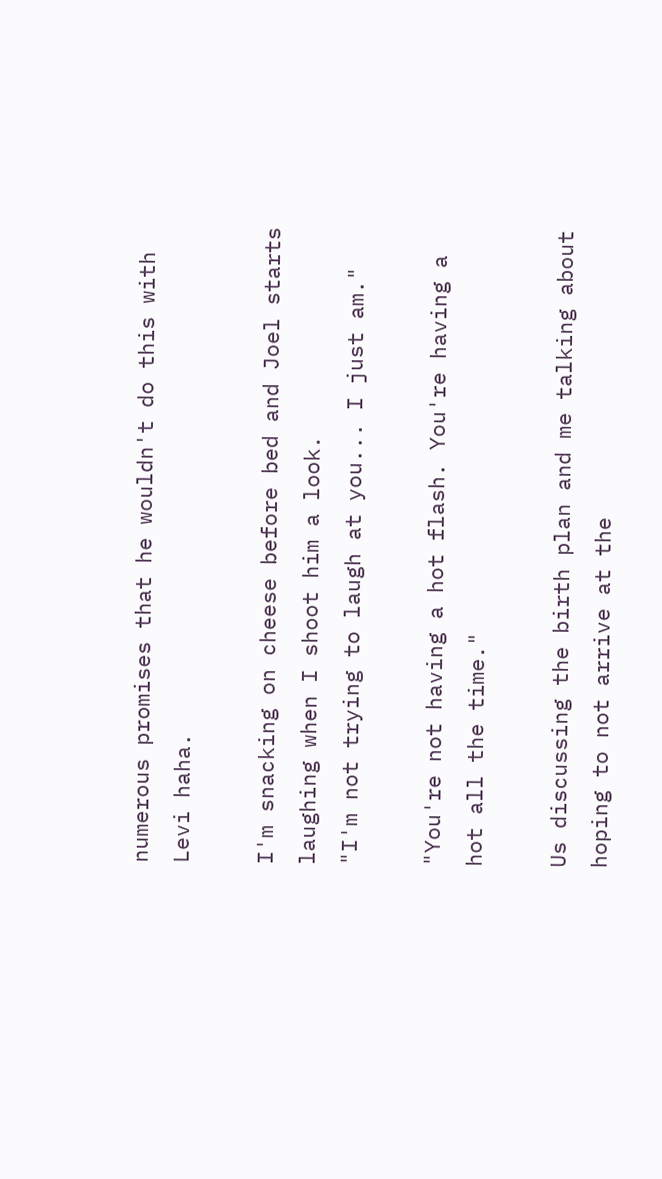numerous promises that he wouldn't do this with Levi haha.

I'm snacking on cheese before bed and Joel starts laughing when I shoot him a look.
"I'm not trying to laugh at you... I just am."

"You're not having a hot flash. You're having a hot all the time."

Us discussing the birth plan and me talking about hoping to not arrive at the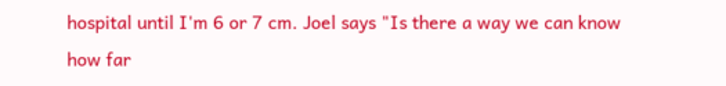hospital until I'm 6 or 7 cm. Joel says "Is there a way we can know how far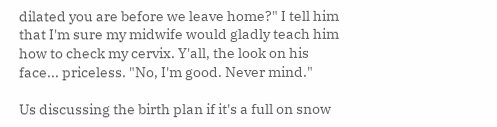dilated you are before we leave home?" I tell him that I'm sure my midwife would gladly teach him how to check my cervix. Y'all, the look on his face... priceless. "No, I'm good. Never mind."

Us discussing the birth plan if it's a full on snow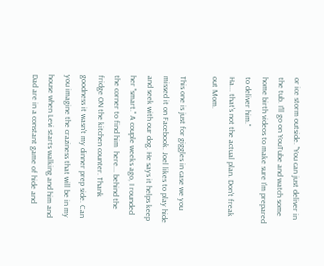or ice storm outside. "You can just deliver in the tub. I'll go on YouTube and watch some home birth videos to make sure I'm prepared to deliver him."
Ha... that's not the actual plan. Don't freak out Mom.

This one is just for giggles in case we you missed it on Facebook. Joel likes to play hide and seek with our dog. He says it helps keep her "smart." A couple weeks ago, I rounded the corner to find him  here... behind the fridge ON the kitchen counter. Thank goodness it wasn't my dinner prep side. Can you imagine the craziness that will be in my house when Levi starts walking and him and Dad are in a constant game of hide and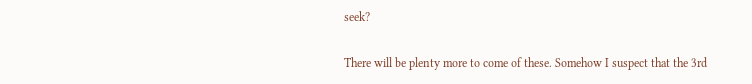seek?

There will be plenty more to come of these. Somehow I suspect that the 3rd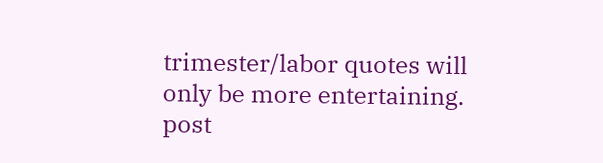trimester/labor quotes will only be more entertaining.
post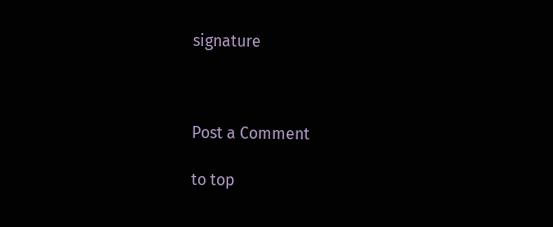signature



Post a Comment

to top